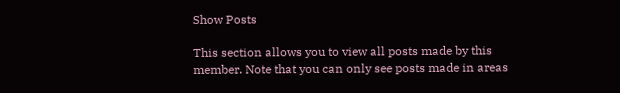Show Posts

This section allows you to view all posts made by this member. Note that you can only see posts made in areas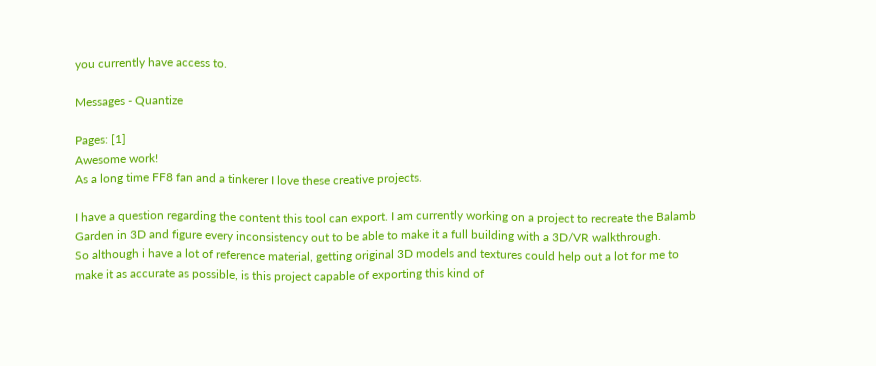you currently have access to.

Messages - Quantize

Pages: [1]
Awesome work!
As a long time FF8 fan and a tinkerer I love these creative projects.

I have a question regarding the content this tool can export. I am currently working on a project to recreate the Balamb Garden in 3D and figure every inconsistency out to be able to make it a full building with a 3D/VR walkthrough.
So although i have a lot of reference material, getting original 3D models and textures could help out a lot for me to make it as accurate as possible, is this project capable of exporting this kind of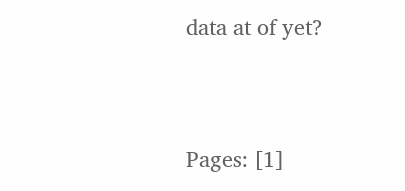data at of yet?


Pages: [1]